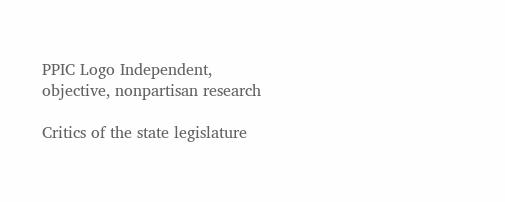PPIC Logo Independent, objective, nonpartisan research

Critics of the state legislature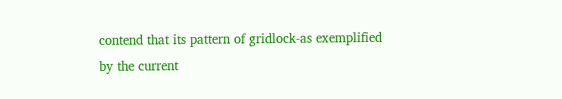contend that its pattern of gridlock-as exemplified by the current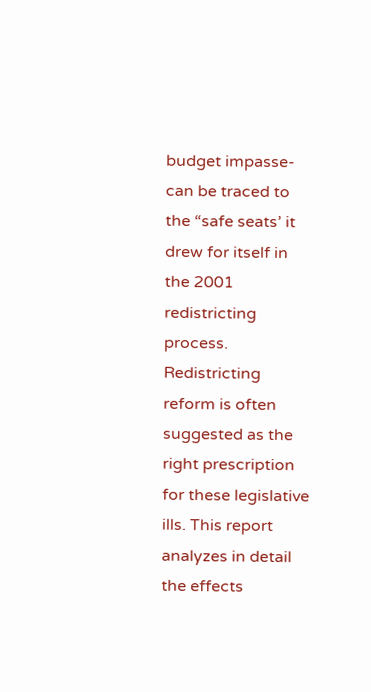budget impasse-can be traced to the “safe seats’ it drew for itself in the 2001 redistricting process. Redistricting reform is often suggested as the right prescription for these legislative ills. This report analyzes in detail the effects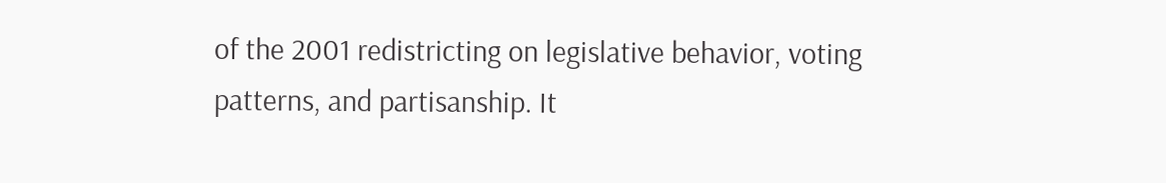of the 2001 redistricting on legislative behavior, voting patterns, and partisanship. It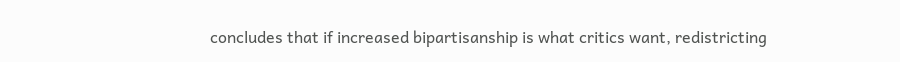concludes that if increased bipartisanship is what critics want, redistricting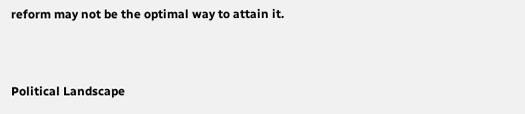reform may not be the optimal way to attain it.


Political Landscape